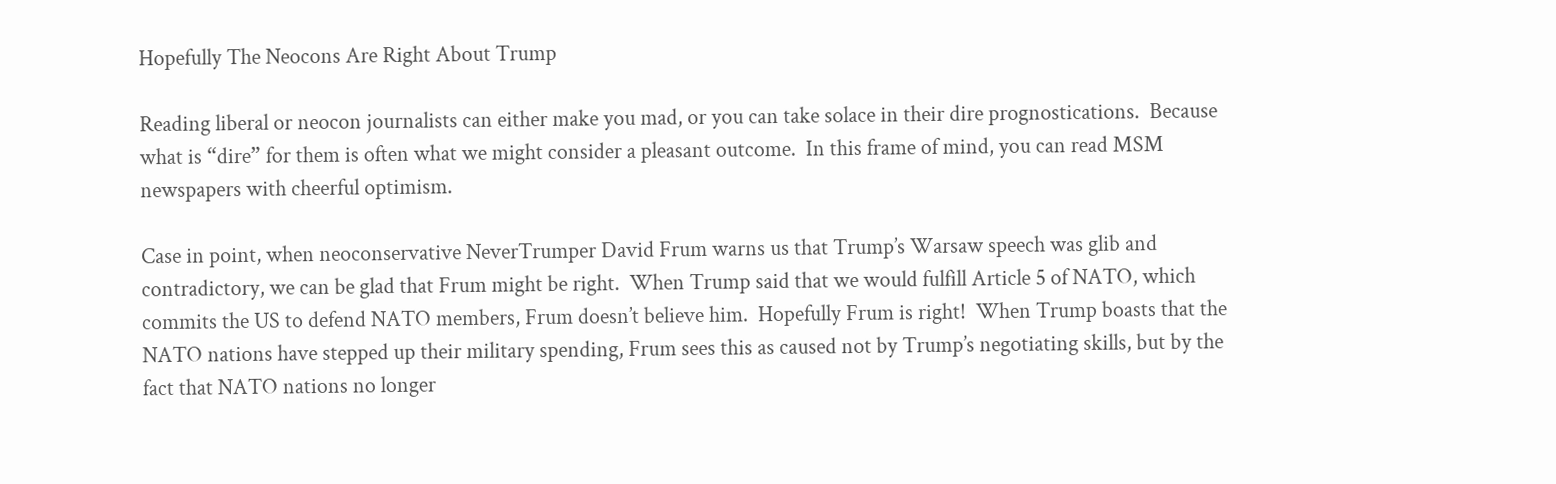Hopefully The Neocons Are Right About Trump

Reading liberal or neocon journalists can either make you mad, or you can take solace in their dire prognostications.  Because what is “dire” for them is often what we might consider a pleasant outcome.  In this frame of mind, you can read MSM newspapers with cheerful optimism.

Case in point, when neoconservative NeverTrumper David Frum warns us that Trump’s Warsaw speech was glib and contradictory, we can be glad that Frum might be right.  When Trump said that we would fulfill Article 5 of NATO, which commits the US to defend NATO members, Frum doesn’t believe him.  Hopefully Frum is right!  When Trump boasts that the NATO nations have stepped up their military spending, Frum sees this as caused not by Trump’s negotiating skills, but by the fact that NATO nations no longer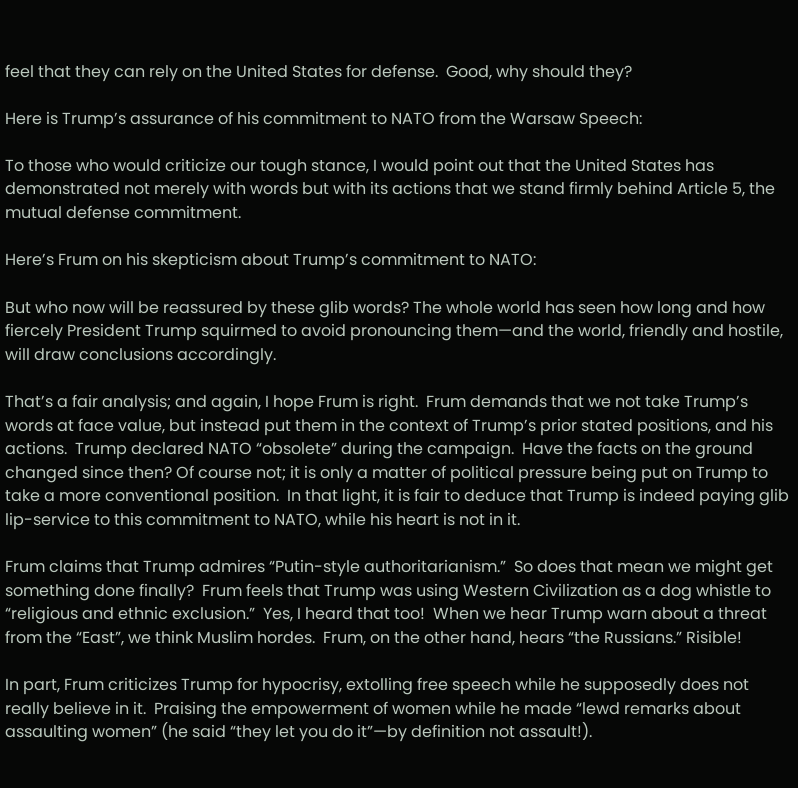feel that they can rely on the United States for defense.  Good, why should they?

Here is Trump’s assurance of his commitment to NATO from the Warsaw Speech:

To those who would criticize our tough stance, I would point out that the United States has demonstrated not merely with words but with its actions that we stand firmly behind Article 5, the mutual defense commitment.

Here’s Frum on his skepticism about Trump’s commitment to NATO:

But who now will be reassured by these glib words? The whole world has seen how long and how fiercely President Trump squirmed to avoid pronouncing them—and the world, friendly and hostile, will draw conclusions accordingly.

That’s a fair analysis; and again, I hope Frum is right.  Frum demands that we not take Trump’s words at face value, but instead put them in the context of Trump’s prior stated positions, and his actions.  Trump declared NATO “obsolete” during the campaign.  Have the facts on the ground changed since then? Of course not; it is only a matter of political pressure being put on Trump to take a more conventional position.  In that light, it is fair to deduce that Trump is indeed paying glib lip-service to this commitment to NATO, while his heart is not in it.

Frum claims that Trump admires “Putin-style authoritarianism.”  So does that mean we might get something done finally?  Frum feels that Trump was using Western Civilization as a dog whistle to “religious and ethnic exclusion.”  Yes, I heard that too!  When we hear Trump warn about a threat from the “East”, we think Muslim hordes.  Frum, on the other hand, hears “the Russians.” Risible!

In part, Frum criticizes Trump for hypocrisy, extolling free speech while he supposedly does not really believe in it.  Praising the empowerment of women while he made “lewd remarks about assaulting women” (he said “they let you do it”—by definition not assault!).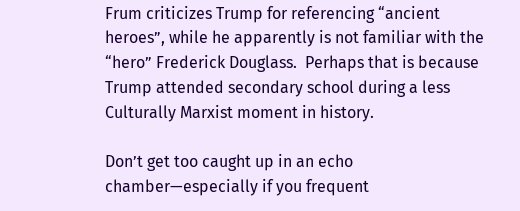Frum criticizes Trump for referencing “ancient heroes”, while he apparently is not familiar with the “hero” Frederick Douglass.  Perhaps that is because Trump attended secondary school during a less Culturally Marxist moment in history.

Don’t get too caught up in an echo chamber—especially if you frequent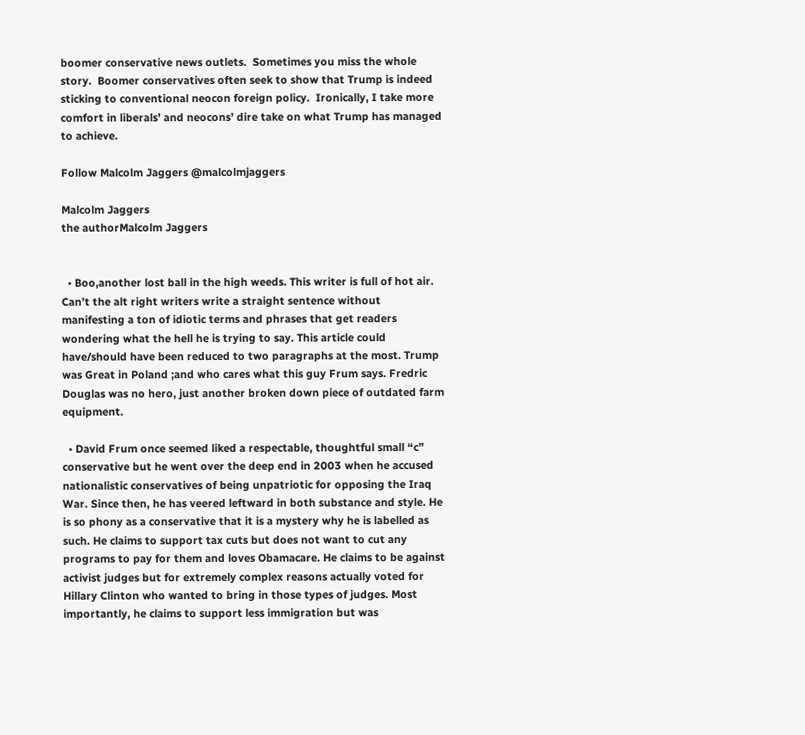boomer conservative news outlets.  Sometimes you miss the whole story.  Boomer conservatives often seek to show that Trump is indeed sticking to conventional neocon foreign policy.  Ironically, I take more comfort in liberals’ and neocons’ dire take on what Trump has managed to achieve.

Follow Malcolm Jaggers @malcolmjaggers

Malcolm Jaggers
the authorMalcolm Jaggers


  • Boo,another lost ball in the high weeds. This writer is full of hot air. Can’t the alt right writers write a straight sentence without manifesting a ton of idiotic terms and phrases that get readers wondering what the hell he is trying to say. This article could have/should have been reduced to two paragraphs at the most. Trump was Great in Poland ;and who cares what this guy Frum says. Fredric Douglas was no hero, just another broken down piece of outdated farm equipment.

  • David Frum once seemed liked a respectable, thoughtful small “c” conservative but he went over the deep end in 2003 when he accused nationalistic conservatives of being unpatriotic for opposing the Iraq War. Since then, he has veered leftward in both substance and style. He is so phony as a conservative that it is a mystery why he is labelled as such. He claims to support tax cuts but does not want to cut any programs to pay for them and loves Obamacare. He claims to be against activist judges but for extremely complex reasons actually voted for Hillary Clinton who wanted to bring in those types of judges. Most importantly, he claims to support less immigration but was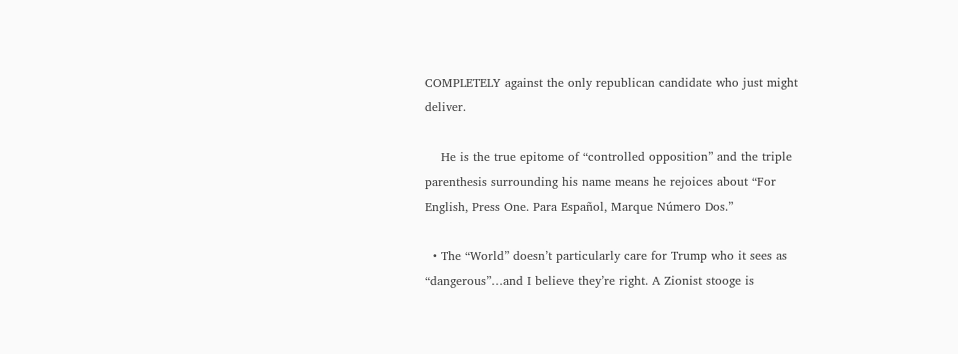COMPLETELY against the only republican candidate who just might deliver.

    He is the true epitome of “controlled opposition” and the triple parenthesis surrounding his name means he rejoices about “For English, Press One. Para Español, Marque Número Dos.”

  • The “World” doesn’t particularly care for Trump who it sees as “dangerous”…and I believe they’re right. A Zionist stooge is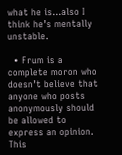what he is…also I think he’s mentally unstable.

  • Frum is a complete moron who doesn’t believe that anyone who posts anonymously should be allowed to express an opinion. This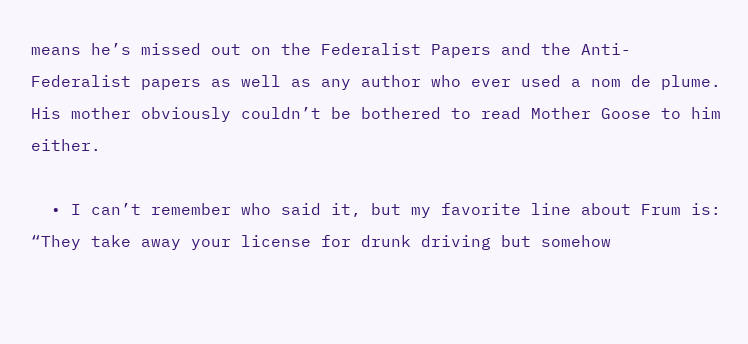means he’s missed out on the Federalist Papers and the Anti-Federalist papers as well as any author who ever used a nom de plume. His mother obviously couldn’t be bothered to read Mother Goose to him either.

  • I can’t remember who said it, but my favorite line about Frum is: “They take away your license for drunk driving but somehow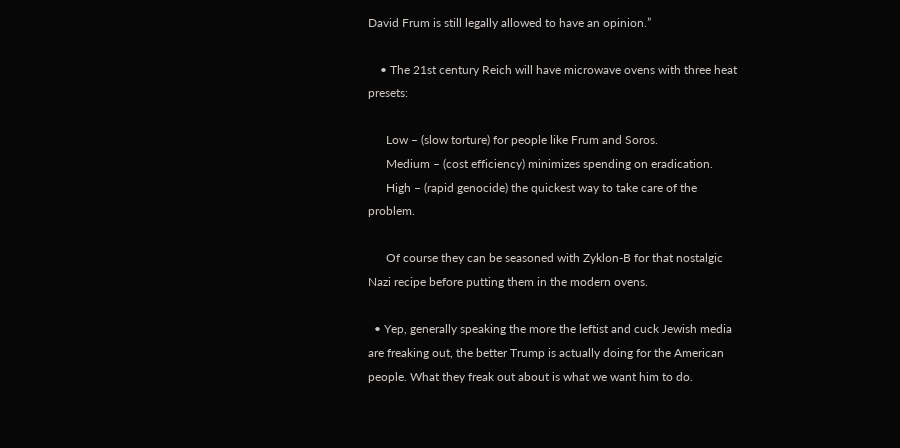David Frum is still legally allowed to have an opinion.”

    • The 21st century Reich will have microwave ovens with three heat presets:

      Low – (slow torture) for people like Frum and Soros.
      Medium – (cost efficiency) minimizes spending on eradication.
      High – (rapid genocide) the quickest way to take care of the problem.

      Of course they can be seasoned with Zyklon-B for that nostalgic Nazi recipe before putting them in the modern ovens.

  • Yep, generally speaking the more the leftist and cuck Jewish media are freaking out, the better Trump is actually doing for the American people. What they freak out about is what we want him to do.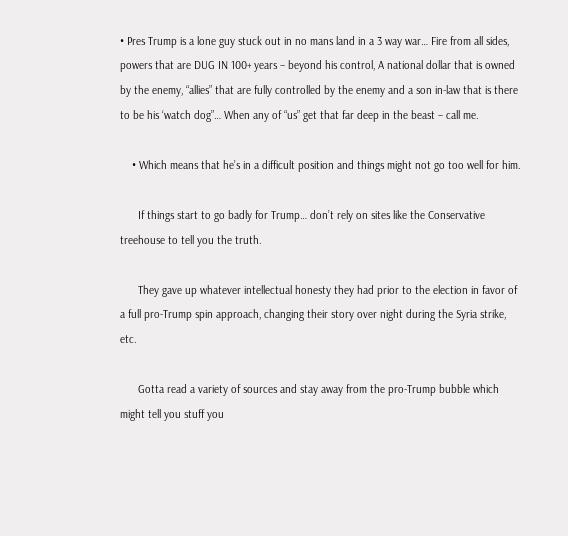• Pres Trump is a lone guy stuck out in no mans land in a 3 way war… Fire from all sides, powers that are DUG IN 100+ years – beyond his control, A national dollar that is owned by the enemy, “allies” that are fully controlled by the enemy and a son in-law that is there to be his ‘watch dog”… When any of “us” get that far deep in the beast – call me.

    • Which means that he’s in a difficult position and things might not go too well for him.

      If things start to go badly for Trump… don’t rely on sites like the Conservative treehouse to tell you the truth.

      They gave up whatever intellectual honesty they had prior to the election in favor of a full pro-Trump spin approach, changing their story over night during the Syria strike, etc.

      Gotta read a variety of sources and stay away from the pro-Trump bubble which might tell you stuff you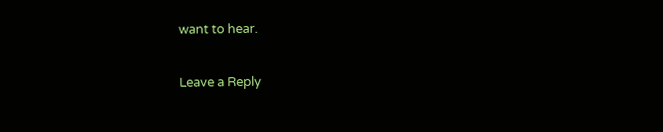want to hear.

Leave a Reply